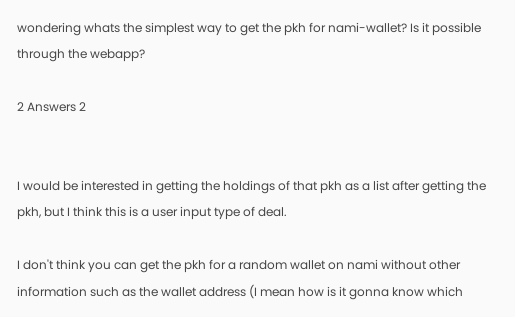wondering whats the simplest way to get the pkh for nami-wallet? Is it possible through the webapp?

2 Answers 2


I would be interested in getting the holdings of that pkh as a list after getting the pkh, but I think this is a user input type of deal.

I don't think you can get the pkh for a random wallet on nami without other information such as the wallet address (I mean how is it gonna know which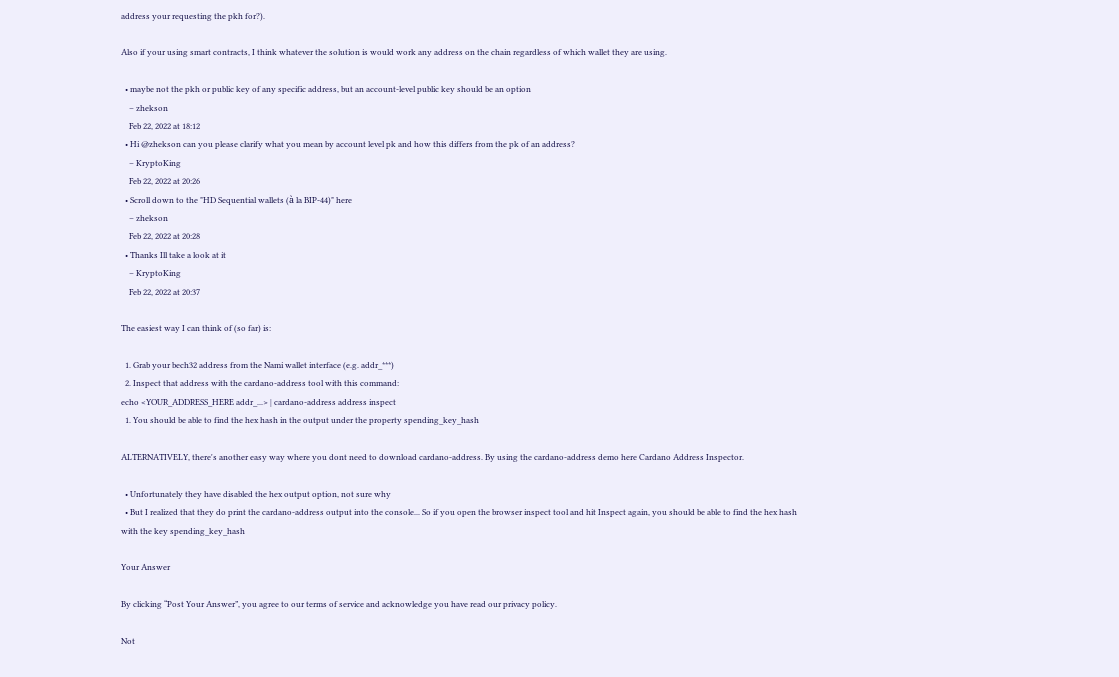address your requesting the pkh for?).

Also if your using smart contracts, I think whatever the solution is would work any address on the chain regardless of which wallet they are using.

  • maybe not the pkh or public key of any specific address, but an account-level public key should be an option
    – zhekson
    Feb 22, 2022 at 18:12
  • Hi @zhekson can you please clarify what you mean by account level pk and how this differs from the pk of an address?
    – KryptoKing
    Feb 22, 2022 at 20:26
  • Scroll down to the "HD Sequential wallets (à la BIP-44)" here
    – zhekson
    Feb 22, 2022 at 20:28
  • Thanks Ill take a look at it
    – KryptoKing
    Feb 22, 2022 at 20:37

The easiest way I can think of (so far) is:

  1. Grab your bech32 address from the Nami wallet interface (e.g. addr_***)
  2. Inspect that address with the cardano-address tool with this command:
echo <YOUR_ADDRESS_HERE addr_...> | cardano-address address inspect
  1. You should be able to find the hex hash in the output under the property spending_key_hash

ALTERNATIVELY, there's another easy way where you dont need to download cardano-address. By using the cardano-address demo here Cardano Address Inspector.

  • Unfortunately they have disabled the hex output option, not sure why
  • But I realized that they do print the cardano-address output into the console... So if you open the browser inspect tool and hit Inspect again, you should be able to find the hex hash with the key spending_key_hash

Your Answer

By clicking “Post Your Answer”, you agree to our terms of service and acknowledge you have read our privacy policy.

Not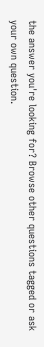the answer you're looking for? Browse other questions tagged or ask your own question.